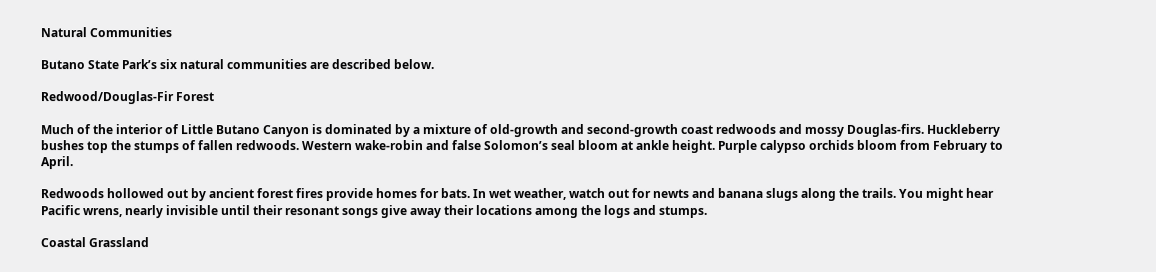Natural Communities

Butano State Park’s six natural communities are described below.

Redwood/Douglas-Fir Forest

Much of the interior of Little Butano Canyon is dominated by a mixture of old-growth and second-growth coast redwoods and mossy Douglas-firs. Huckleberry bushes top the stumps of fallen redwoods. Western wake-robin and false Solomon’s seal bloom at ankle height. Purple calypso orchids bloom from February to April.

Redwoods hollowed out by ancient forest fires provide homes for bats. In wet weather, watch out for newts and banana slugs along the trails. You might hear Pacific wrens, nearly invisible until their resonant songs give away their locations among the logs and stumps.

Coastal Grassland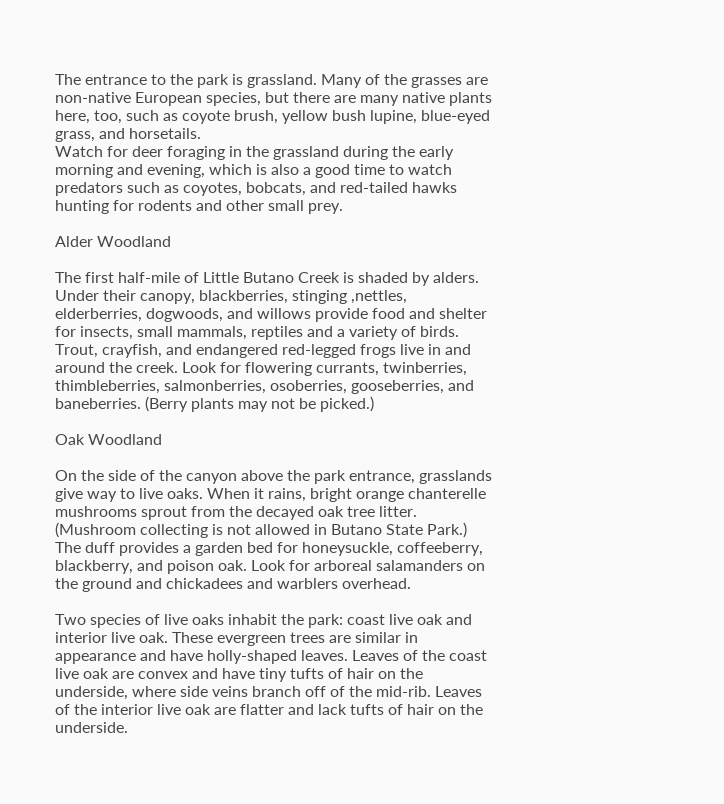The entrance to the park is grassland. Many of the grasses are non-native European species, but there are many native plants here, too, such as coyote brush, yellow bush lupine, blue-eyed grass, and horsetails.
Watch for deer foraging in the grassland during the early morning and evening, which is also a good time to watch predators such as coyotes, bobcats, and red-tailed hawks hunting for rodents and other small prey.

Alder Woodland

The first half-mile of Little Butano Creek is shaded by alders. Under their canopy, blackberries, stinging ,nettles, elderberries, dogwoods, and willows provide food and shelter for insects, small mammals, reptiles and a variety of birds. Trout, crayfish, and endangered red-legged frogs live in and around the creek. Look for flowering currants, twinberries, thimbleberries, salmonberries, osoberries, gooseberries, and baneberries. (Berry plants may not be picked.)

Oak Woodland

On the side of the canyon above the park entrance, grasslands give way to live oaks. When it rains, bright orange chanterelle mushrooms sprout from the decayed oak tree litter. (Mushroom collecting is not allowed in Butano State Park.) The duff provides a garden bed for honeysuckle, coffeeberry, blackberry, and poison oak. Look for arboreal salamanders on the ground and chickadees and warblers overhead.

Two species of live oaks inhabit the park: coast live oak and interior live oak. These evergreen trees are similar in appearance and have holly-shaped leaves. Leaves of the coast live oak are convex and have tiny tufts of hair on the underside, where side veins branch off of the mid-rib. Leaves of the interior live oak are flatter and lack tufts of hair on the underside.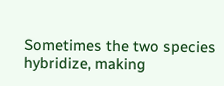Sometimes the two species hybridize, making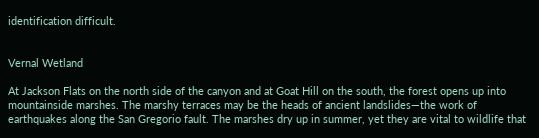identification difficult.


Vernal Wetland

At Jackson Flats on the north side of the canyon and at Goat Hill on the south, the forest opens up into mountainside marshes. The marshy terraces may be the heads of ancient landslides—the work of earthquakes along the San Gregorio fault. The marshes dry up in summer, yet they are vital to wildlife that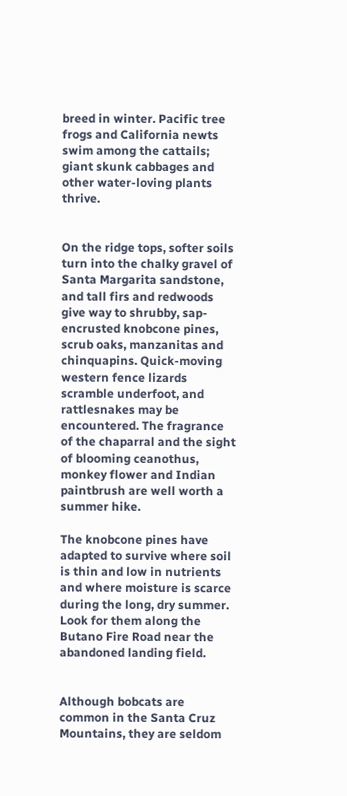breed in winter. Pacific tree frogs and California newts swim among the cattails; giant skunk cabbages and other water-loving plants thrive.


On the ridge tops, softer soils turn into the chalky gravel of Santa Margarita sandstone, and tall firs and redwoods give way to shrubby, sap-encrusted knobcone pines, scrub oaks, manzanitas and chinquapins. Quick-moving western fence lizards scramble underfoot, and rattlesnakes may be encountered. The fragrance of the chaparral and the sight of blooming ceanothus, monkey flower and Indian paintbrush are well worth a summer hike.

The knobcone pines have adapted to survive where soil is thin and low in nutrients and where moisture is scarce during the long, dry summer. Look for them along the Butano Fire Road near the abandoned landing field.


Although bobcats are common in the Santa Cruz Mountains, they are seldom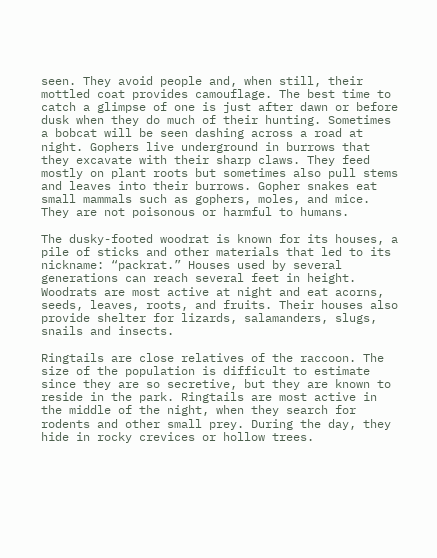seen. They avoid people and, when still, their mottled coat provides camouflage. The best time to catch a glimpse of one is just after dawn or before dusk when they do much of their hunting. Sometimes a bobcat will be seen dashing across a road at night. Gophers live underground in burrows that they excavate with their sharp claws. They feed mostly on plant roots but sometimes also pull stems and leaves into their burrows. Gopher snakes eat small mammals such as gophers, moles, and mice. They are not poisonous or harmful to humans.

The dusky-footed woodrat is known for its houses, a pile of sticks and other materials that led to its nickname: “packrat.” Houses used by several generations can reach several feet in height. Woodrats are most active at night and eat acorns, seeds, leaves, roots, and fruits. Their houses also provide shelter for lizards, salamanders, slugs, snails and insects.

Ringtails are close relatives of the raccoon. The size of the population is difficult to estimate since they are so secretive, but they are known to reside in the park. Ringtails are most active in the middle of the night, when they search for rodents and other small prey. During the day, they hide in rocky crevices or hollow trees.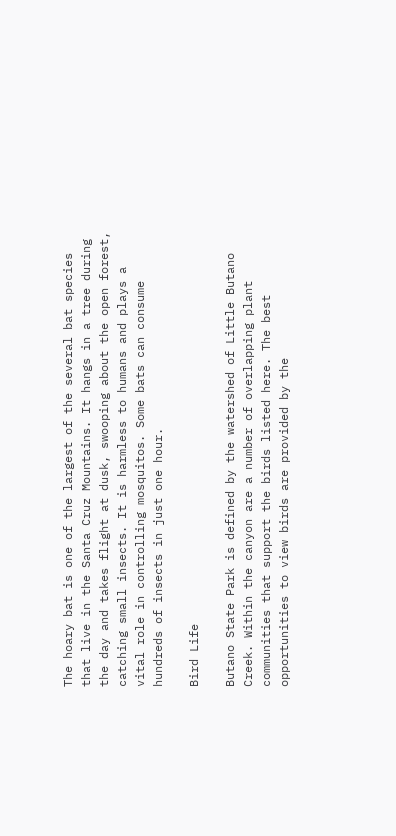The hoary bat is one of the largest of the several bat species that live in the Santa Cruz Mountains. It hangs in a tree during the day and takes flight at dusk, swooping about the open forest, catching small insects. It is harmless to humans and plays a vital role in controlling mosquitos. Some bats can consume hundreds of insects in just one hour.

Bird Life

Butano State Park is defined by the watershed of Little Butano Creek. Within the canyon are a number of overlapping plant communities that support the birds listed here. The best opportunities to view birds are provided by the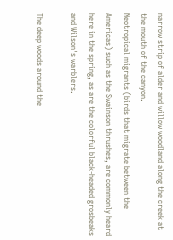narrow strip of alder and willow woodland along the creek at the mouth of the canyon.
Neotropical migrants (birds that migrate between the Americas) such as the Swainson thrushes, are commonly heard here in the spring, as are the colorful black-headed grosbeaks and Wilson's warblers.

The deep woods around the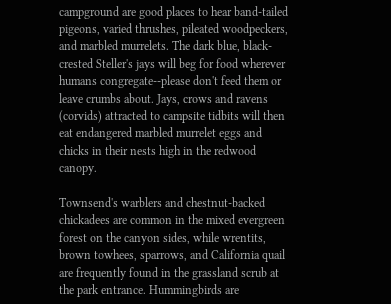campground are good places to hear band-tailed pigeons, varied thrushes, pileated woodpeckers, and marbled murrelets. The dark blue, black-crested Steller's jays will beg for food wherever humans congregate--please don't feed them or leave crumbs about. Jays, crows and ravens (corvids) attracted to campsite tidbits will then eat endangered marbled murrelet eggs and chicks in their nests high in the redwood canopy.

Townsend's warblers and chestnut-backed chickadees are common in the mixed evergreen forest on the canyon sides, while wrentits, brown towhees, sparrows, and California quail are frequently found in the grassland scrub at the park entrance. Hummingbirds are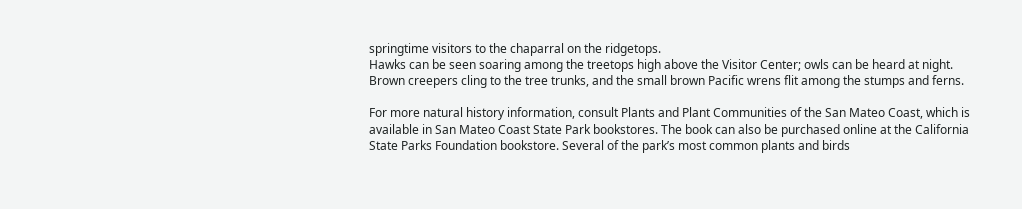springtime visitors to the chaparral on the ridgetops.
Hawks can be seen soaring among the treetops high above the Visitor Center; owls can be heard at night. Brown creepers cling to the tree trunks, and the small brown Pacific wrens flit among the stumps and ferns.

For more natural history information, consult Plants and Plant Communities of the San Mateo Coast, which is available in San Mateo Coast State Park bookstores. The book can also be purchased online at the California State Parks Foundation bookstore. Several of the park’s most common plants and birds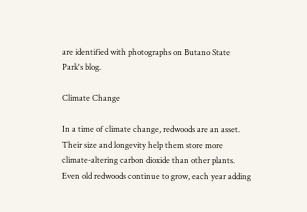are identified with photographs on Butano State Park's blog.

Climate Change

In a time of climate change, redwoods are an asset. Their size and longevity help them store more climate-altering carbon dioxide than other plants. Even old redwoods continue to grow, each year adding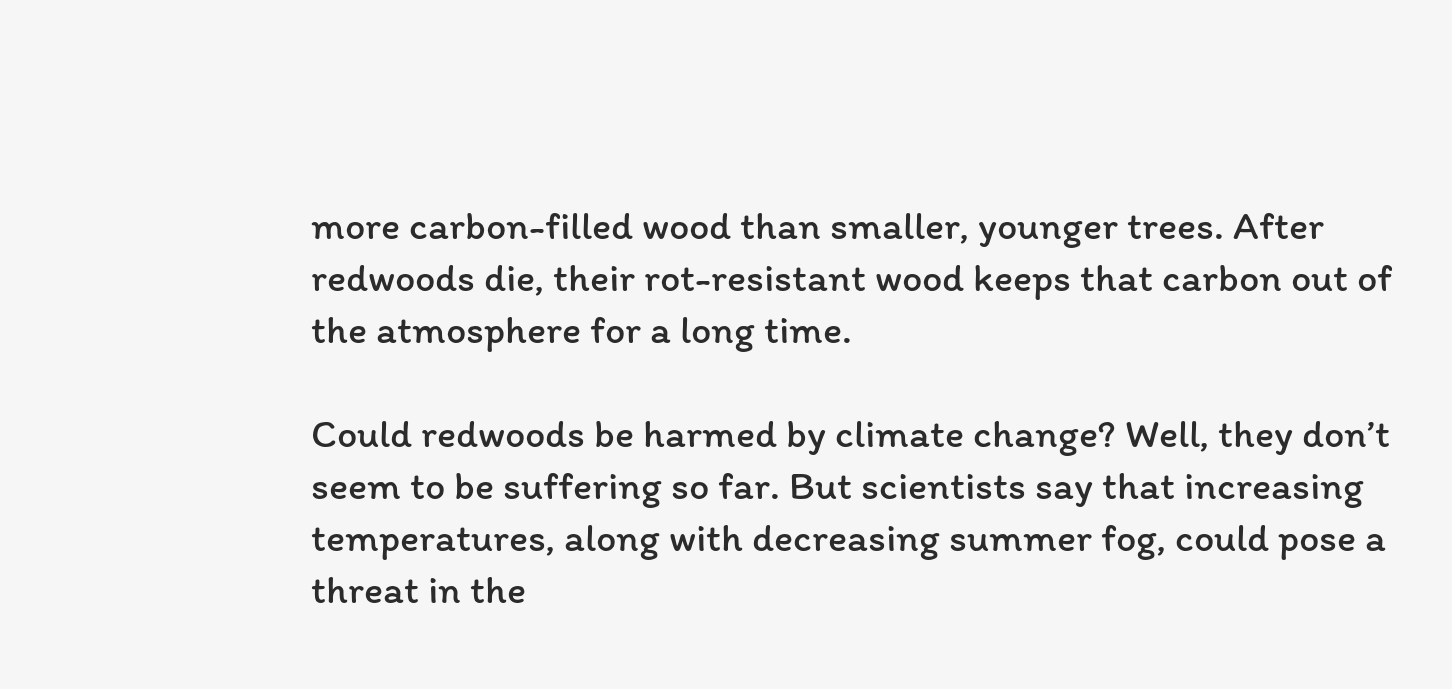more carbon-filled wood than smaller, younger trees. After redwoods die, their rot-resistant wood keeps that carbon out of the atmosphere for a long time.

Could redwoods be harmed by climate change? Well, they don’t seem to be suffering so far. But scientists say that increasing temperatures, along with decreasing summer fog, could pose a threat in the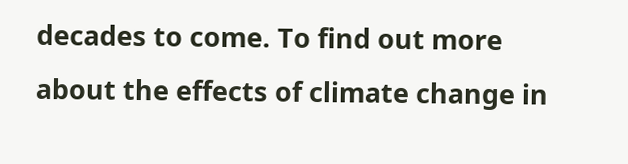decades to come. To find out more about the effects of climate change in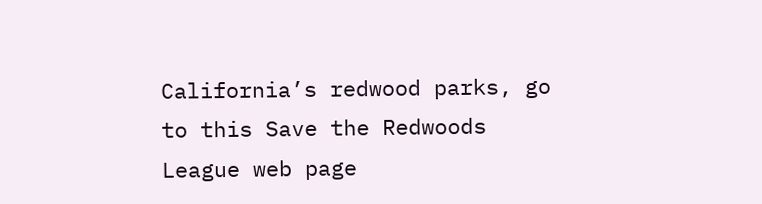California’s redwood parks, go to this Save the Redwoods League web page